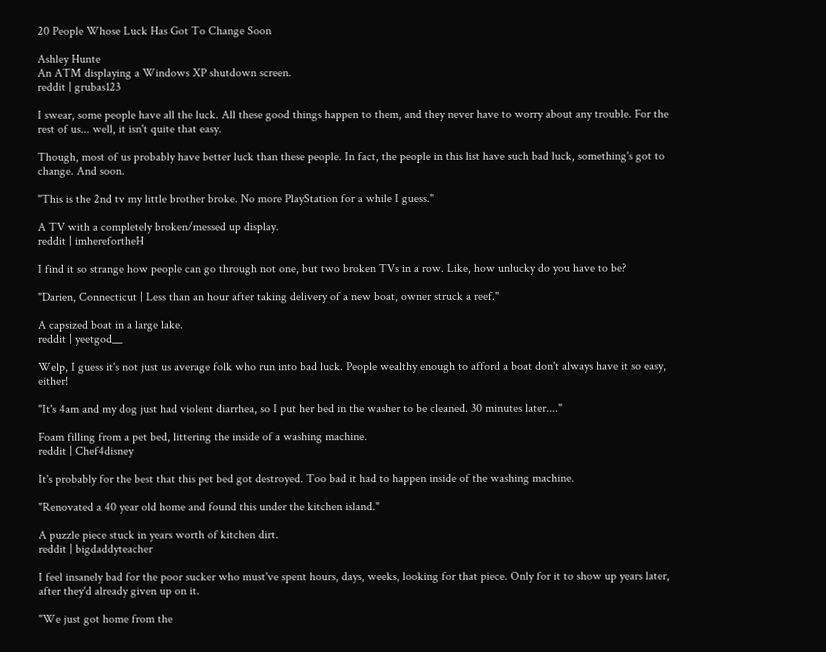20 People Whose Luck Has Got To Change Soon

Ashley Hunte
An ATM displaying a Windows XP shutdown screen.
reddit | grubas123

I swear, some people have all the luck. All these good things happen to them, and they never have to worry about any trouble. For the rest of us... well, it isn't quite that easy.

Though, most of us probably have better luck than these people. In fact, the people in this list have such bad luck, something's got to change. And soon.

"This is the 2nd tv my little brother broke. No more PlayStation for a while I guess."

A TV with a completely broken/messed up display.
reddit | imherefortheH

I find it so strange how people can go through not one, but two broken TVs in a row. Like, how unlucky do you have to be?

"Darien, Connecticut | Less than an hour after taking delivery of a new boat, owner struck a reef."

A capsized boat in a large lake.
reddit | yeetgod__

Welp, I guess it's not just us average folk who run into bad luck. People wealthy enough to afford a boat don't always have it so easy, either!

"It's 4am and my dog just had violent diarrhea, so I put her bed in the washer to be cleaned. 30 minutes later...."

Foam filling from a pet bed, littering the inside of a washing machine.
reddit | Chef4disney

It's probably for the best that this pet bed got destroyed. Too bad it had to happen inside of the washing machine.

"Renovated a 40 year old home and found this under the kitchen island."

A puzzle piece stuck in years worth of kitchen dirt.
reddit | bigdaddyteacher

I feel insanely bad for the poor sucker who must've spent hours, days, weeks, looking for that piece. Only for it to show up years later, after they'd already given up on it.

"We just got home from the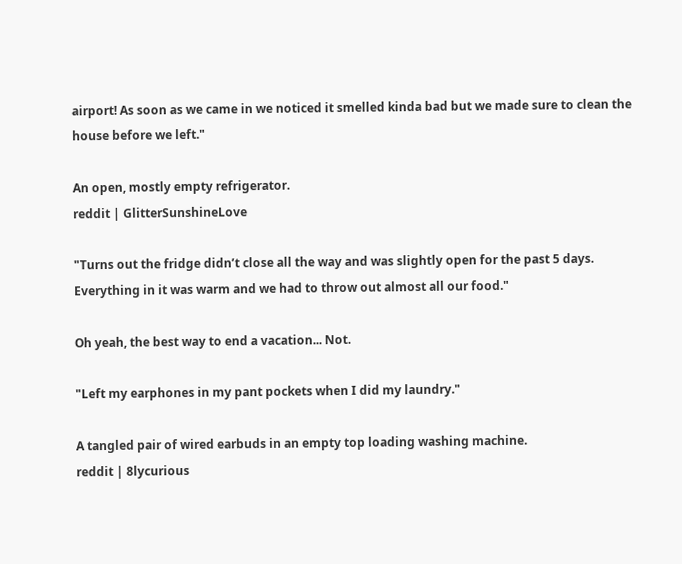airport! As soon as we came in we noticed it smelled kinda bad but we made sure to clean the house before we left."

An open, mostly empty refrigerator.
reddit | GlitterSunshineLove

"Turns out the fridge didn’t close all the way and was slightly open for the past 5 days. Everything in it was warm and we had to throw out almost all our food."

Oh yeah, the best way to end a vacation... Not.

"Left my earphones in my pant pockets when I did my laundry."

A tangled pair of wired earbuds in an empty top loading washing machine.
reddit | 8lycurious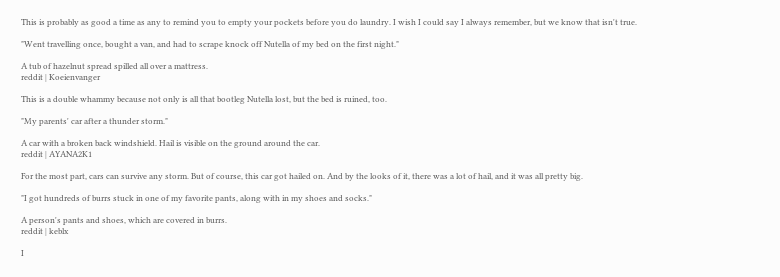This is probably as good a time as any to remind you to empty your pockets before you do laundry. I wish I could say I always remember, but we know that isn't true.

"Went travelling once, bought a van, and had to scrape knock off Nutella of my bed on the first night."

A tub of hazelnut spread spilled all over a mattress.
reddit | Koeienvanger

This is a double whammy because not only is all that bootleg Nutella lost, but the bed is ruined, too.

"My parents' car after a thunder storm."

A car with a broken back windshield. Hail is visible on the ground around the car.
reddit | AYANA2K1

For the most part, cars can survive any storm. But of course, this car got hailed on. And by the looks of it, there was a lot of hail, and it was all pretty big.

"I got hundreds of burrs stuck in one of my favorite pants, along with in my shoes and socks."

A person's pants and shoes, which are covered in burrs.
reddit | keblx

I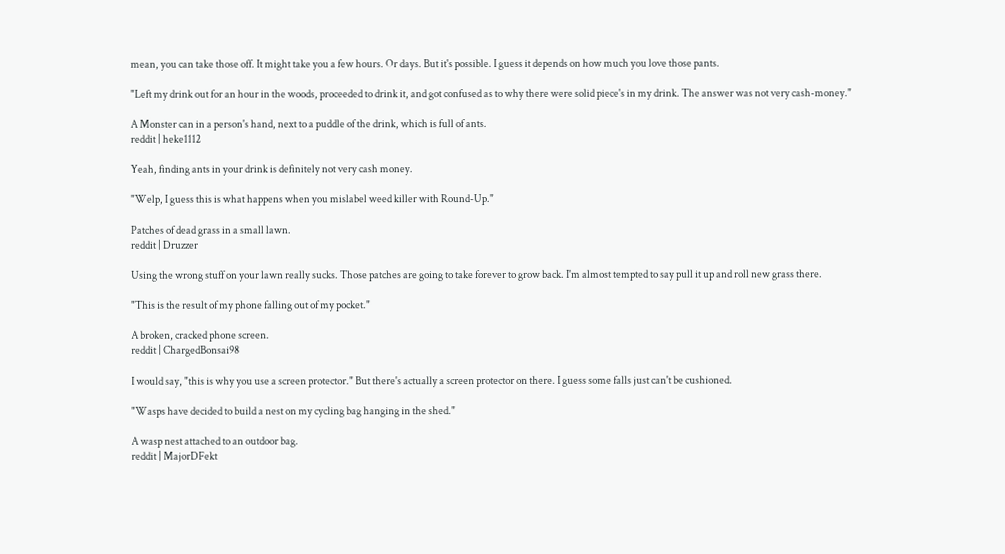mean, you can take those off. It might take you a few hours. Or days. But it's possible. I guess it depends on how much you love those pants.

"Left my drink out for an hour in the woods, proceeded to drink it, and got confused as to why there were solid piece's in my drink. The answer was not very cash-money."

A Monster can in a person's hand, next to a puddle of the drink, which is full of ants.
reddit | heke1112

Yeah, finding ants in your drink is definitely not very cash money.

"Welp, I guess this is what happens when you mislabel weed killer with Round-Up."

Patches of dead grass in a small lawn.
reddit | Druzzer

Using the wrong stuff on your lawn really sucks. Those patches are going to take forever to grow back. I'm almost tempted to say pull it up and roll new grass there.

"This is the result of my phone falling out of my pocket."

A broken, cracked phone screen.
reddit | ChargedBonsai98

I would say, "this is why you use a screen protector." But there's actually a screen protector on there. I guess some falls just can't be cushioned.

"Wasps have decided to build a nest on my cycling bag hanging in the shed."

A wasp nest attached to an outdoor bag.
reddit | MajorDFekt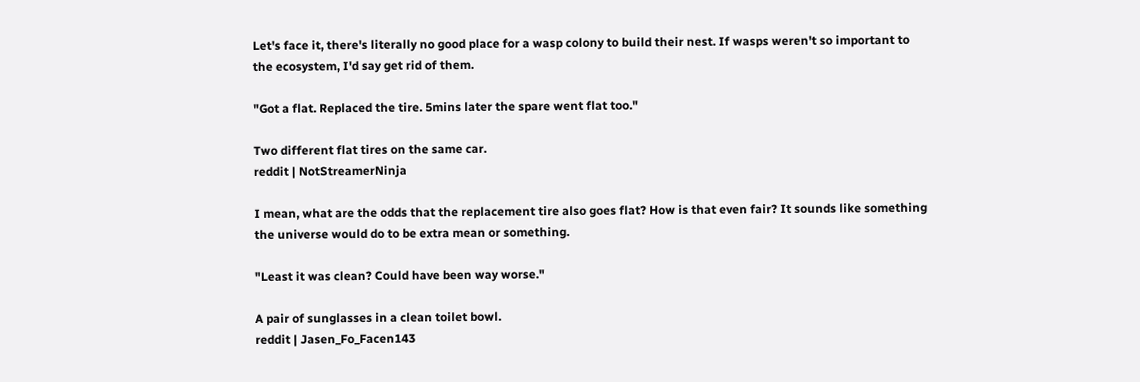Let's face it, there's literally no good place for a wasp colony to build their nest. If wasps weren't so important to the ecosystem, I'd say get rid of them.

"Got a flat. Replaced the tire. 5mins later the spare went flat too."

Two different flat tires on the same car.
reddit | NotStreamerNinja

I mean, what are the odds that the replacement tire also goes flat? How is that even fair? It sounds like something the universe would do to be extra mean or something.

"Least it was clean? Could have been way worse."

A pair of sunglasses in a clean toilet bowl.
reddit | Jasen_Fo_Facen143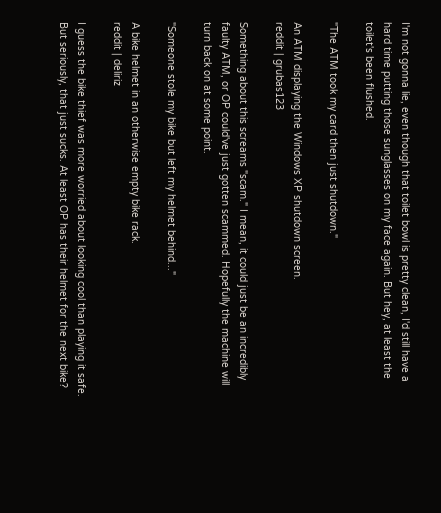I'm not gonna lie, even though that toilet bowl is pretty clean, I'd still have a hard time putting those sunglasses on my face again. But hey, at least the toilet's been flushed.

"The ATM took my card then just shutdown."

An ATM displaying the Windows XP shutdown screen.
reddit | grubas123

Something about this screams "scam." I mean, it could just be an incredibly faulty ATM, or OP could've just gotten scammed. Hopefully the machine will turn back on at some point.

"Someone stole my bike but left my helmet behind..."

A bike helmet in an otherwise empty bike rack.
reddit | deliriz

I guess the bike thief was more worried about looking cool than playing it safe. But seriously, that just sucks. At least OP has their helmet for the next bike?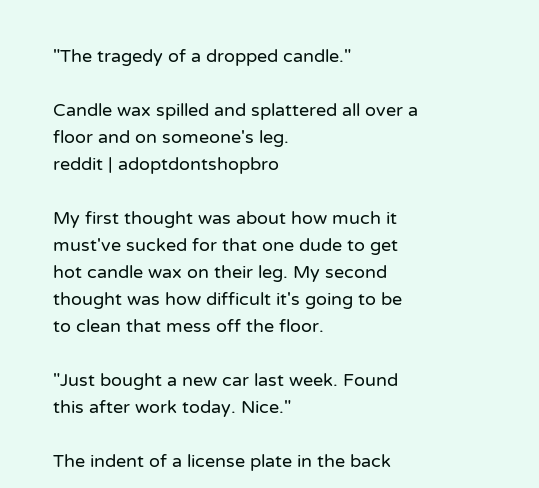"The tragedy of a dropped candle."

Candle wax spilled and splattered all over a floor and on someone's leg.
reddit | adoptdontshopbro

My first thought was about how much it must've sucked for that one dude to get hot candle wax on their leg. My second thought was how difficult it's going to be to clean that mess off the floor.

"Just bought a new car last week. Found this after work today. Nice."

The indent of a license plate in the back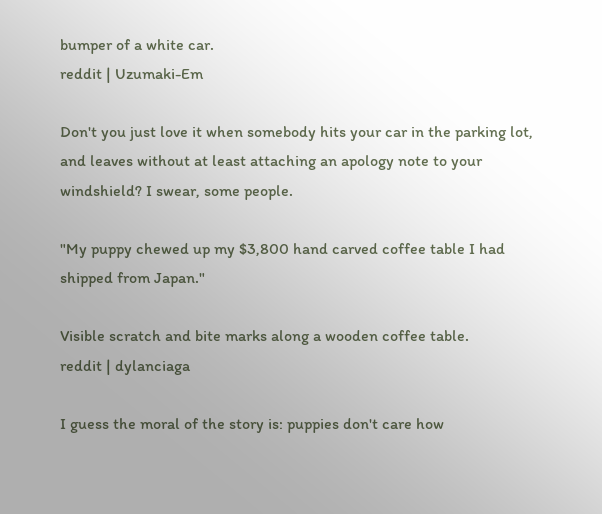bumper of a white car.
reddit | Uzumaki-Em

Don't you just love it when somebody hits your car in the parking lot, and leaves without at least attaching an apology note to your windshield? I swear, some people.

"My puppy chewed up my $3,800 hand carved coffee table I had shipped from Japan."

Visible scratch and bite marks along a wooden coffee table.
reddit | dylanciaga

I guess the moral of the story is: puppies don't care how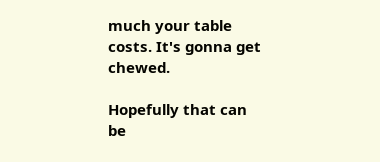much your table costs. It's gonna get chewed.

Hopefully that can be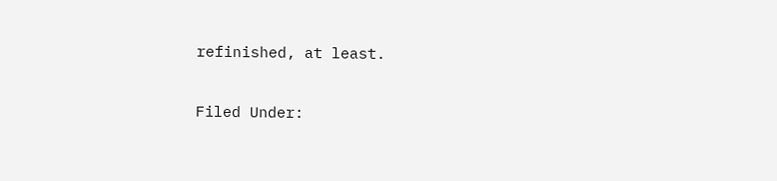refinished, at least.

Filed Under: